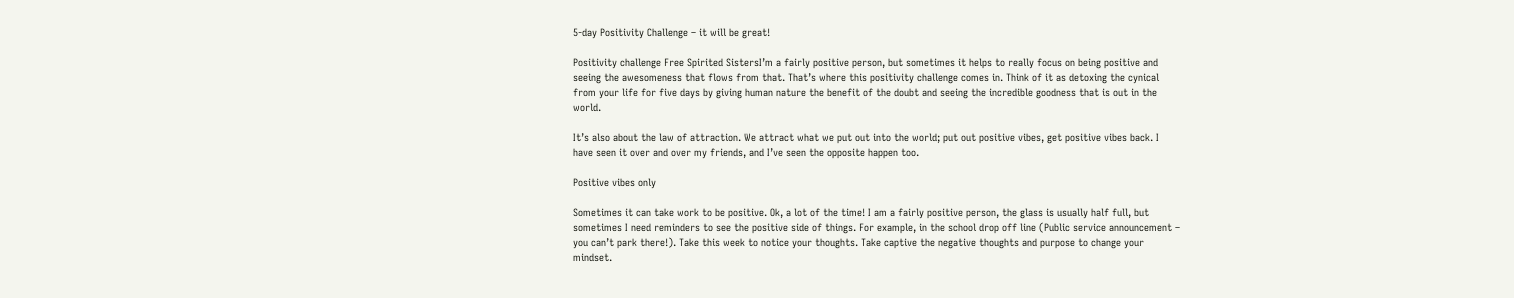5-day Positivity Challenge – it will be great!

Positivity challenge Free Spirited SistersI’m a fairly positive person, but sometimes it helps to really focus on being positive and seeing the awesomeness that flows from that. That’s where this positivity challenge comes in. Think of it as detoxing the cynical from your life for five days by giving human nature the benefit of the doubt and seeing the incredible goodness that is out in the world.

It’s also about the law of attraction. We attract what we put out into the world; put out positive vibes, get positive vibes back. I have seen it over and over my friends, and I’ve seen the opposite happen too.

Positive vibes only

Sometimes it can take work to be positive. Ok, a lot of the time! I am a fairly positive person, the glass is usually half full, but sometimes I need reminders to see the positive side of things. For example, in the school drop off line (Public service announcement – you can’t park there!). Take this week to notice your thoughts. Take captive the negative thoughts and purpose to change your mindset.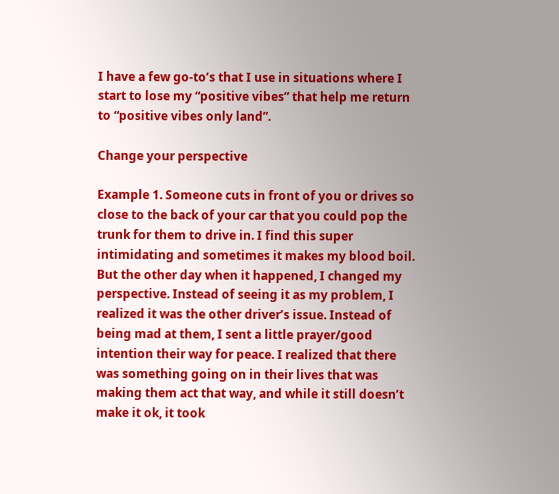I have a few go-to’s that I use in situations where I start to lose my “positive vibes” that help me return to “positive vibes only land”.

Change your perspective

Example 1. Someone cuts in front of you or drives so close to the back of your car that you could pop the trunk for them to drive in. I find this super intimidating and sometimes it makes my blood boil. But the other day when it happened, I changed my perspective. Instead of seeing it as my problem, I realized it was the other driver’s issue. Instead of being mad at them, I sent a little prayer/good intention their way for peace. I realized that there was something going on in their lives that was making them act that way, and while it still doesn’t make it ok, it took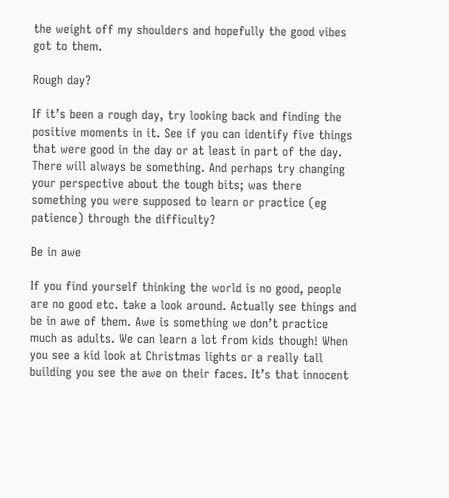the weight off my shoulders and hopefully the good vibes got to them.

Rough day?

If it’s been a rough day, try looking back and finding the positive moments in it. See if you can identify five things that were good in the day or at least in part of the day. There will always be something. And perhaps try changing your perspective about the tough bits; was there something you were supposed to learn or practice (eg patience) through the difficulty?

Be in awe

If you find yourself thinking the world is no good, people are no good etc. take a look around. Actually see things and be in awe of them. Awe is something we don’t practice much as adults. We can learn a lot from kids though! When you see a kid look at Christmas lights or a really tall building you see the awe on their faces. It’s that innocent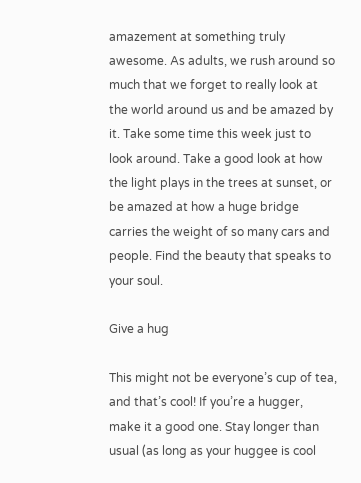amazement at something truly awesome. As adults, we rush around so much that we forget to really look at the world around us and be amazed by it. Take some time this week just to look around. Take a good look at how the light plays in the trees at sunset, or be amazed at how a huge bridge carries the weight of so many cars and people. Find the beauty that speaks to your soul.

Give a hug

This might not be everyone’s cup of tea, and that’s cool! If you’re a hugger, make it a good one. Stay longer than usual (as long as your huggee is cool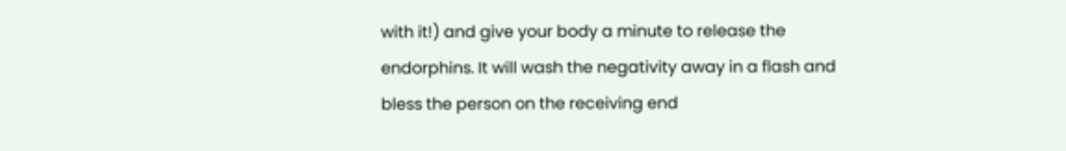with it!) and give your body a minute to release the endorphins. It will wash the negativity away in a flash and bless the person on the receiving end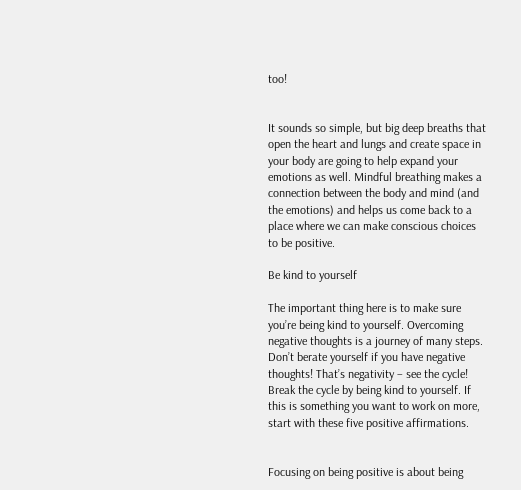too!


It sounds so simple, but big deep breaths that open the heart and lungs and create space in your body are going to help expand your emotions as well. Mindful breathing makes a connection between the body and mind (and the emotions) and helps us come back to a place where we can make conscious choices to be positive.

Be kind to yourself

The important thing here is to make sure you’re being kind to yourself. Overcoming negative thoughts is a journey of many steps. Don’t berate yourself if you have negative thoughts! That’s negativity – see the cycle! Break the cycle by being kind to yourself. If this is something you want to work on more, start with these five positive affirmations.


Focusing on being positive is about being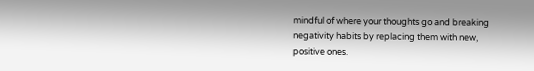mindful of where your thoughts go and breaking negativity habits by replacing them with new, positive ones.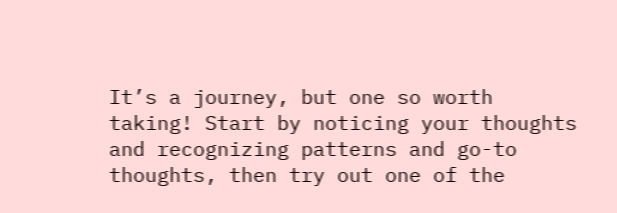It’s a journey, but one so worth taking! Start by noticing your thoughts and recognizing patterns and go-to thoughts, then try out one of the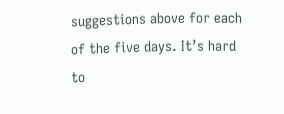suggestions above for each of the five days. It’s hard to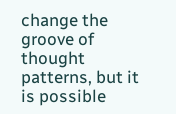change the groove of thought patterns, but it is possible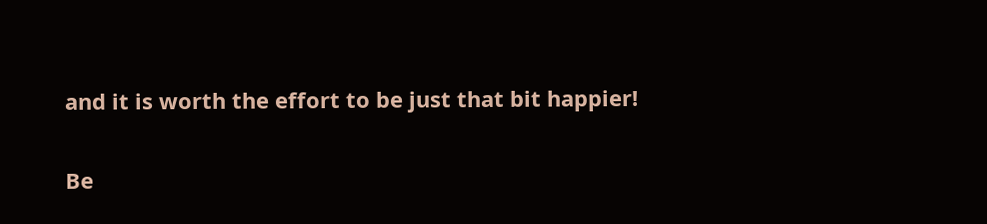and it is worth the effort to be just that bit happier!

Be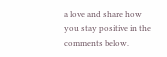a love and share how you stay positive in the comments below.